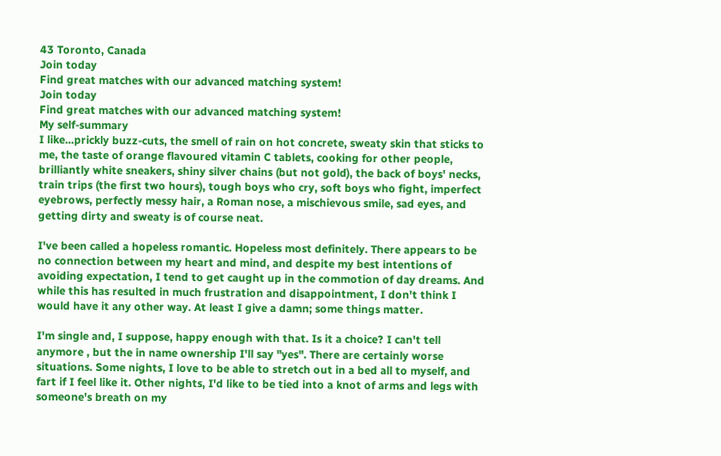43 Toronto, Canada
Join today
Find great matches with our advanced matching system!
Join today
Find great matches with our advanced matching system!
My self-summary
I like...prickly buzz-cuts, the smell of rain on hot concrete, sweaty skin that sticks to me, the taste of orange flavoured vitamin C tablets, cooking for other people, brilliantly white sneakers, shiny silver chains (but not gold), the back of boys' necks, train trips (the first two hours), tough boys who cry, soft boys who fight, imperfect eyebrows, perfectly messy hair, a Roman nose, a mischievous smile, sad eyes, and getting dirty and sweaty is of course neat.

I've been called a hopeless romantic. Hopeless most definitely. There appears to be no connection between my heart and mind, and despite my best intentions of avoiding expectation, I tend to get caught up in the commotion of day dreams. And while this has resulted in much frustration and disappointment, I don't think I would have it any other way. At least I give a damn; some things matter.

I'm single and, I suppose, happy enough with that. Is it a choice? I can't tell anymore , but the in name ownership I'll say "yes". There are certainly worse situations. Some nights, I love to be able to stretch out in a bed all to myself, and fart if I feel like it. Other nights, I'd like to be tied into a knot of arms and legs with someone's breath on my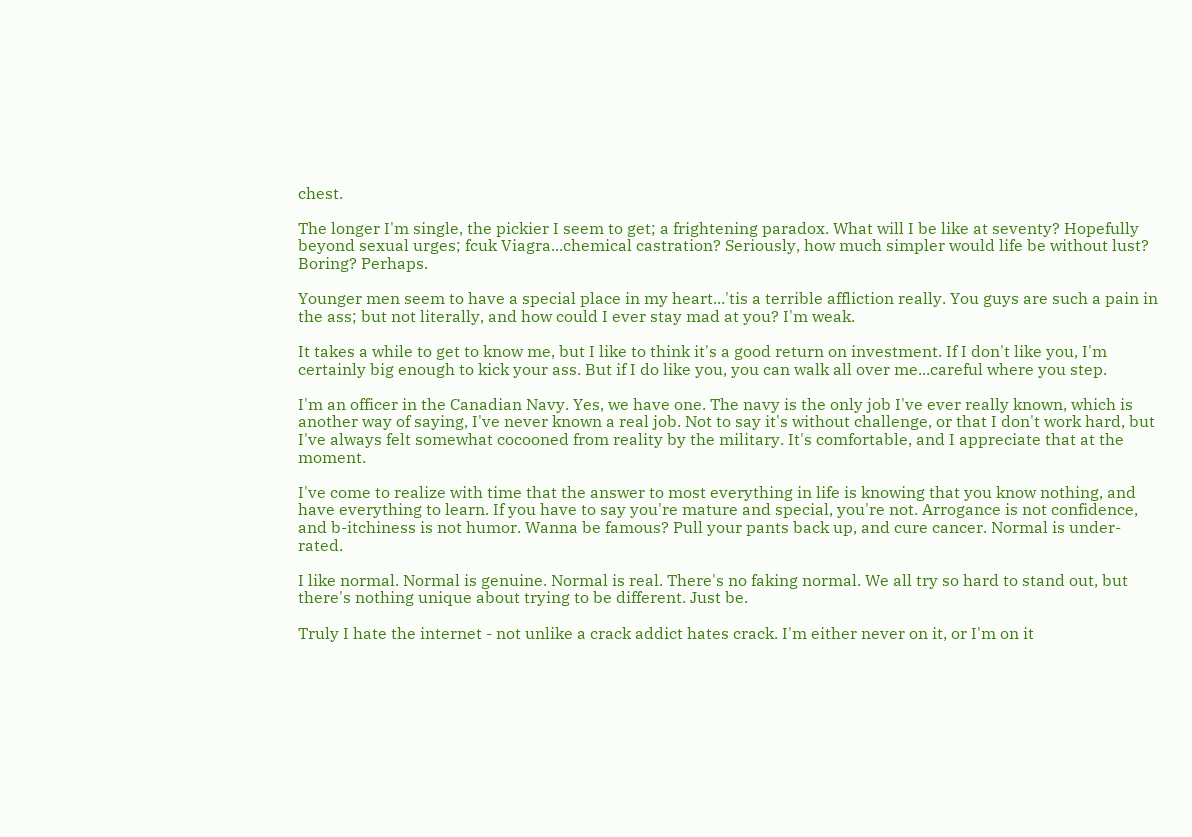chest.

The longer I'm single, the pickier I seem to get; a frightening paradox. What will I be like at seventy? Hopefully beyond sexual urges; fcuk Viagra...chemical castration? Seriously, how much simpler would life be without lust? Boring? Perhaps.

Younger men seem to have a special place in my heart...'tis a terrible affliction really. You guys are such a pain in the ass; but not literally, and how could I ever stay mad at you? I'm weak.

It takes a while to get to know me, but I like to think it's a good return on investment. If I don't like you, I'm certainly big enough to kick your ass. But if I do like you, you can walk all over me...careful where you step.

I'm an officer in the Canadian Navy. Yes, we have one. The navy is the only job I've ever really known, which is another way of saying, I've never known a real job. Not to say it's without challenge, or that I don't work hard, but I've always felt somewhat cocooned from reality by the military. It's comfortable, and I appreciate that at the moment.

I've come to realize with time that the answer to most everything in life is knowing that you know nothing, and have everything to learn. If you have to say you're mature and special, you're not. Arrogance is not confidence, and b-itchiness is not humor. Wanna be famous? Pull your pants back up, and cure cancer. Normal is under-rated.

I like normal. Normal is genuine. Normal is real. There's no faking normal. We all try so hard to stand out, but there's nothing unique about trying to be different. Just be.

Truly I hate the internet - not unlike a crack addict hates crack. I'm either never on it, or I'm on it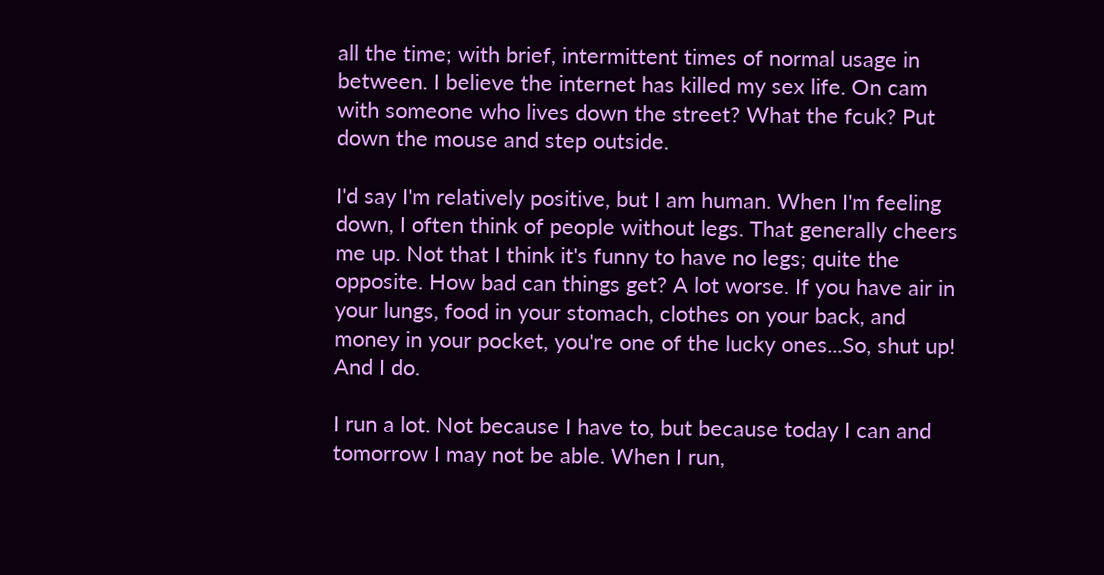all the time; with brief, intermittent times of normal usage in between. I believe the internet has killed my sex life. On cam with someone who lives down the street? What the fcuk? Put down the mouse and step outside.

I'd say I'm relatively positive, but I am human. When I'm feeling down, I often think of people without legs. That generally cheers me up. Not that I think it's funny to have no legs; quite the opposite. How bad can things get? A lot worse. If you have air in your lungs, food in your stomach, clothes on your back, and money in your pocket, you're one of the lucky ones...So, shut up! And I do.

I run a lot. Not because I have to, but because today I can and tomorrow I may not be able. When I run,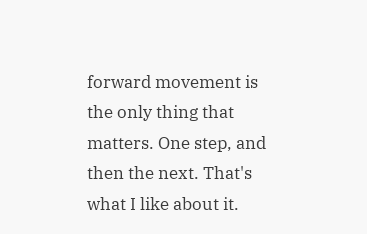forward movement is the only thing that matters. One step, and then the next. That's what I like about it.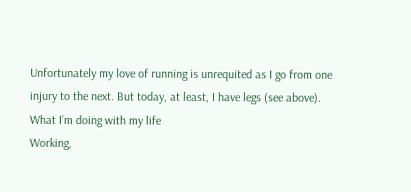Unfortunately my love of running is unrequited as I go from one injury to the next. But today, at least, I have legs (see above).
What I’m doing with my life
Working,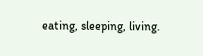eating, sleeping, living.